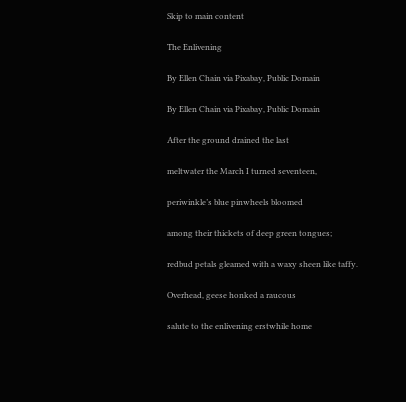Skip to main content

The Enlivening

By Ellen Chain via Pixabay, Public Domain

By Ellen Chain via Pixabay, Public Domain

After the ground drained the last

meltwater the March I turned seventeen,

periwinkle’s blue pinwheels bloomed

among their thickets of deep green tongues;

redbud petals gleamed with a waxy sheen like taffy.

Overhead, geese honked a raucous

salute to the enlivening erstwhile home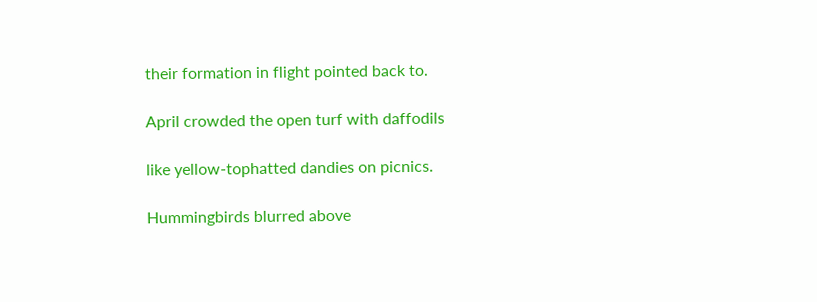their formation in flight pointed back to.

April crowded the open turf with daffodils

like yellow-tophatted dandies on picnics.

Hummingbirds blurred above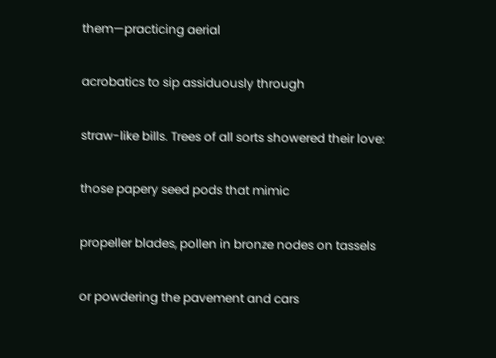them—practicing aerial

acrobatics to sip assiduously through

straw-like bills. Trees of all sorts showered their love:

those papery seed pods that mimic

propeller blades, pollen in bronze nodes on tassels

or powdering the pavement and cars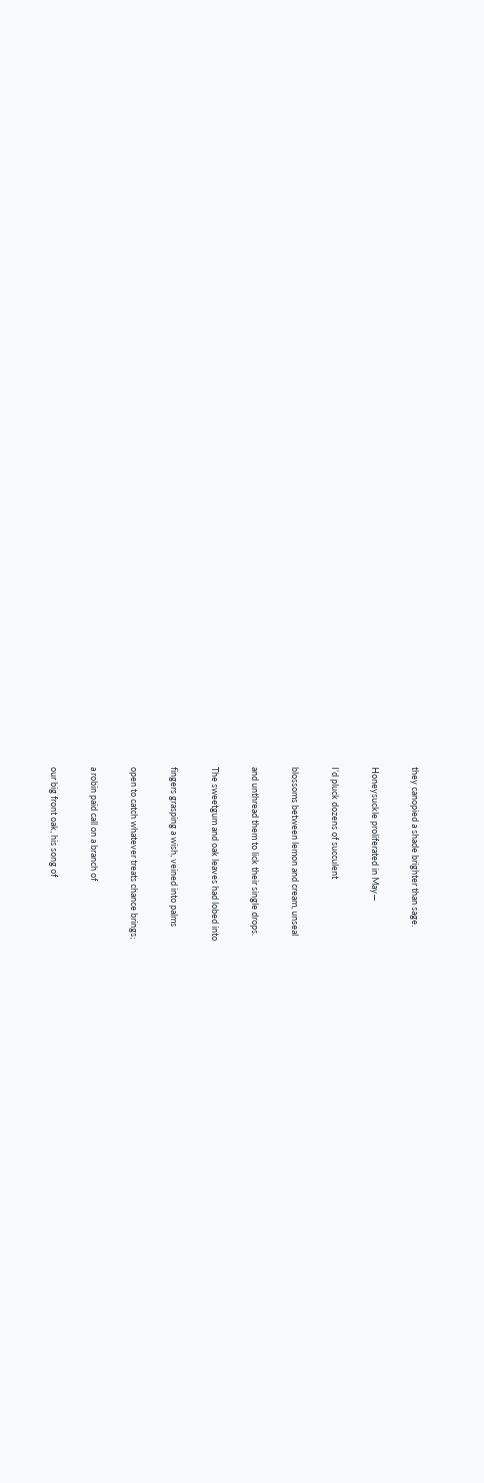they canopied a shade brighter than sage.

Honeysuckle proliferated in May—

I’d pluck dozens of succulent

blossoms between lemon and cream, unseal

and unthread them to lick their single drops.

The sweetgum and oak leaves had lobed into

fingers grasping a wish, veined into palms

open to catch whatever treats chance brings;

a robin paid call on a branch of

our big front oak, his song of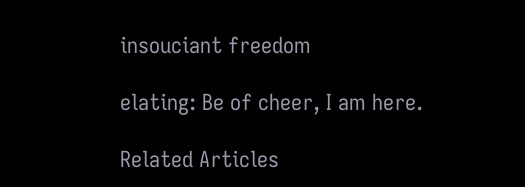insouciant freedom

elating: Be of cheer, I am here.

Related Articles